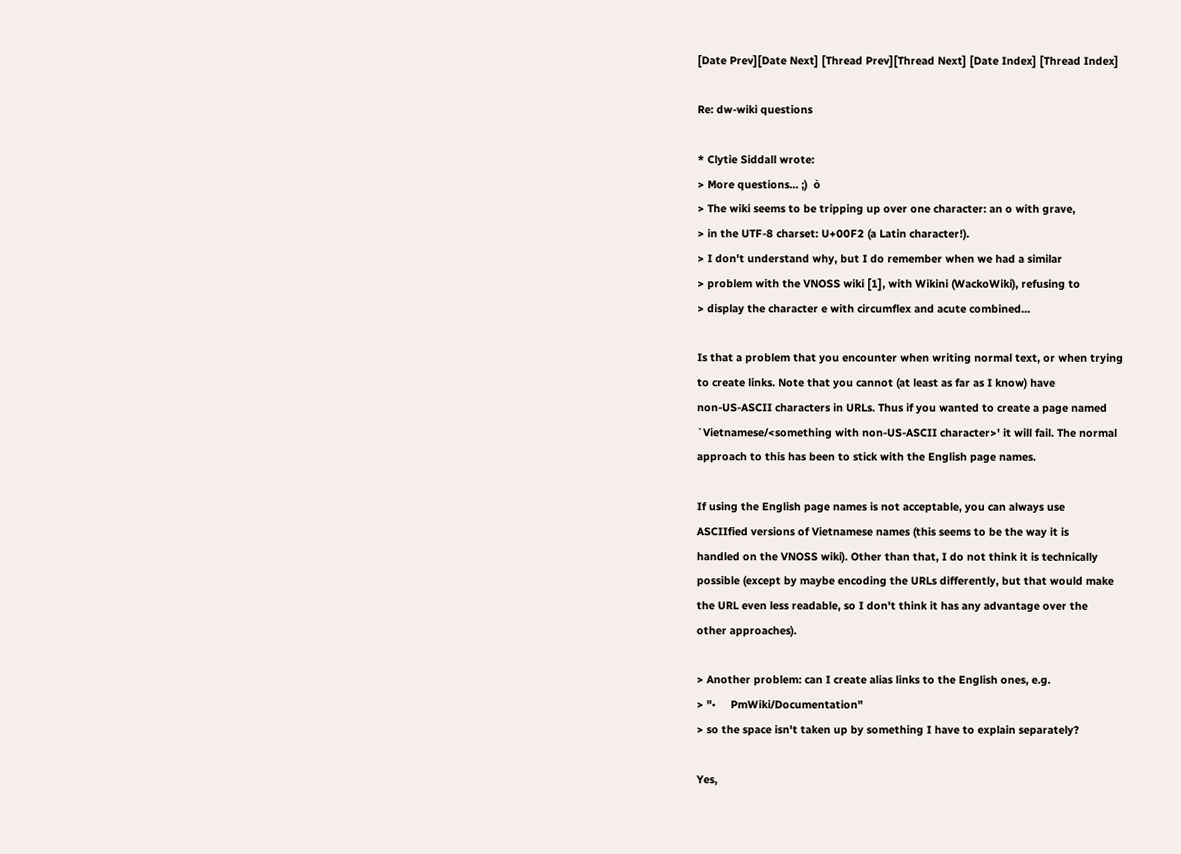[Date Prev][Date Next] [Thread Prev][Thread Next] [Date Index] [Thread Index]

Re: dw-wiki questions

* Clytie Siddall wrote:
> More questions... ;)  ò
> The wiki seems to be tripping up over one character: an o with grave,
> in the UTF-8 charset: U+00F2 (a Latin character!).
> I don't understand why, but I do remember when we had a similar
> problem with the VNOSS wiki [1], with Wikini (WackoWiki), refusing to
> display the character e with circumflex and acute combined...

Is that a problem that you encounter when writing normal text, or when trying
to create links. Note that you cannot (at least as far as I know) have
non-US-ASCII characters in URLs. Thus if you wanted to create a page named
`Vietnamese/<something with non-US-ASCII character>' it will fail. The normal
approach to this has been to stick with the English page names.

If using the English page names is not acceptable, you can always use
ASCIIfied versions of Vietnamese names (this seems to be the way it is
handled on the VNOSS wiki). Other than that, I do not think it is technically
possible (except by maybe encoding the URLs differently, but that would make
the URL even less readable, so I don't think it has any advantage over the
other approaches).

> Another problem: can I create alias links to the English ones, e.g.
> "•     PmWiki/Documentation"
> so the space isn't taken up by something I have to explain separately?

Yes,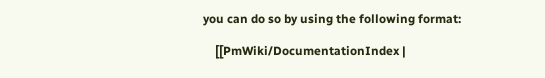you can do so by using the following format:

    [[PmWiki/DocumentationIndex |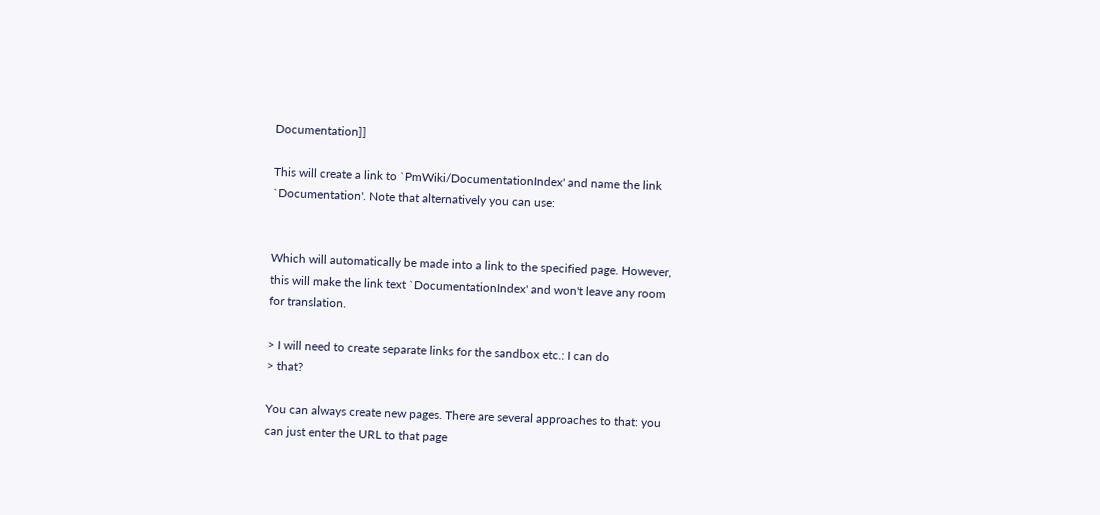Documentation]]

This will create a link to `PmWiki/DocumentationIndex' and name the link
`Documentation'. Note that alternatively you can use:


Which will automatically be made into a link to the specified page. However,
this will make the link text `DocumentationIndex' and won't leave any room
for translation.

> I will need to create separate links for the sandbox etc.: I can do
> that?

You can always create new pages. There are several approaches to that: you
can just enter the URL to that page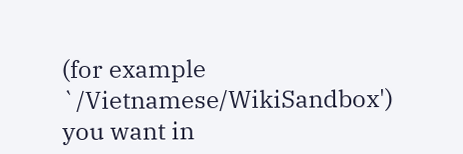(for example `/Vietnamese/WikiSandbox')
you want in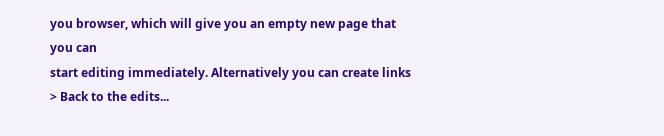you browser, which will give you an empty new page that you can
start editing immediately. Alternatively you can create links
> Back to the edits...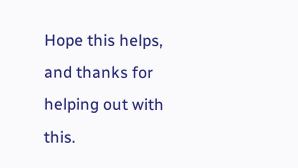Hope this helps, and thanks for helping out with this.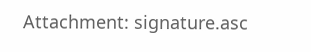Attachment: signature.asc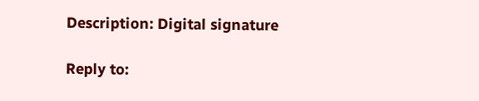Description: Digital signature

Reply to: